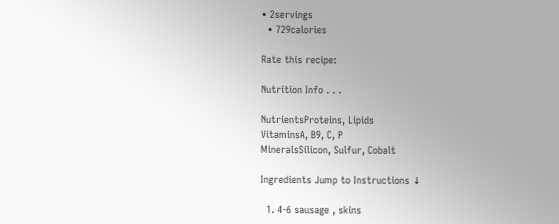• 2servings
  • 729calories

Rate this recipe:

Nutrition Info . . .

NutrientsProteins, Lipids
VitaminsA, B9, C, P
MineralsSilicon, Sulfur, Cobalt

Ingredients Jump to Instructions ↓

  1. 4-6 sausage , skins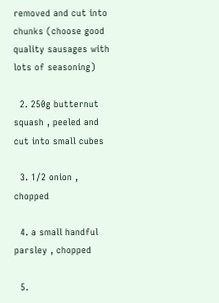removed and cut into chunks (choose good quality sausages with lots of seasoning)

  2. 250g butternut squash , peeled and cut into small cubes

  3. 1/2 onion , chopped

  4. a small handful parsley , chopped

  5.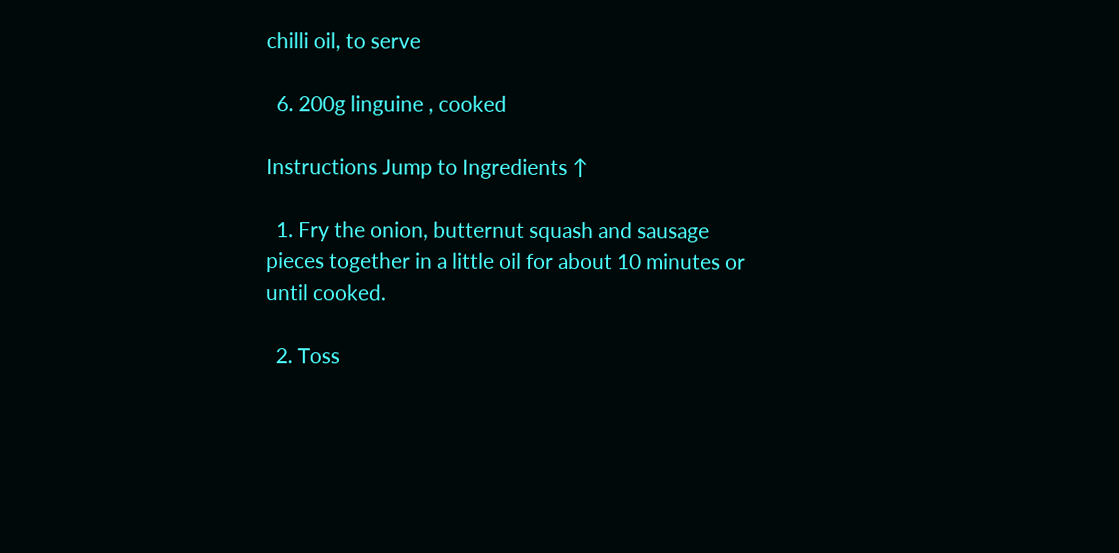chilli oil, to serve

  6. 200g linguine , cooked

Instructions Jump to Ingredients ↑

  1. Fry the onion, butternut squash and sausage pieces together in a little oil for about 10 minutes or until cooked.

  2. Toss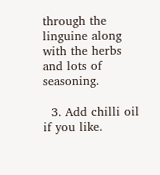through the linguine along with the herbs and lots of seasoning.

  3. Add chilli oil if you like.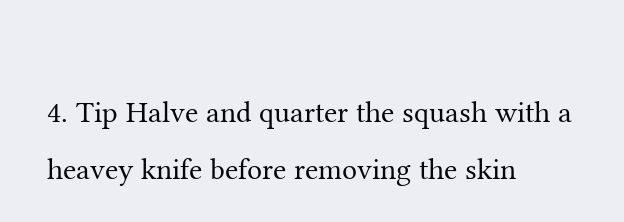4. Tip Halve and quarter the squash with a heavey knife before removing the skin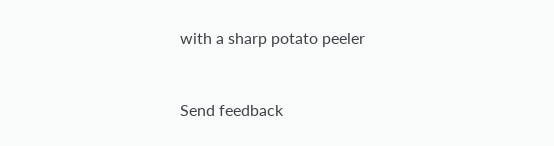with a sharp potato peeler


Send feedback